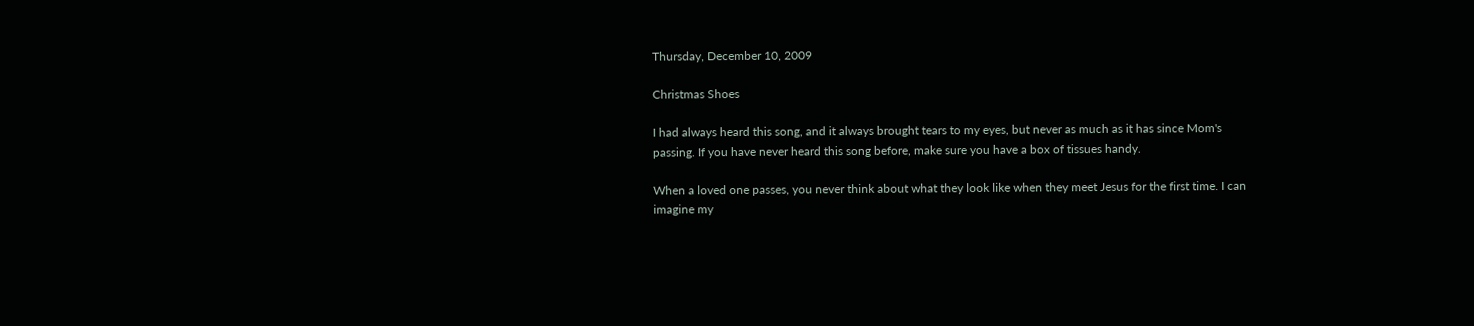Thursday, December 10, 2009

Christmas Shoes

I had always heard this song, and it always brought tears to my eyes, but never as much as it has since Mom's passing. If you have never heard this song before, make sure you have a box of tissues handy.

When a loved one passes, you never think about what they look like when they meet Jesus for the first time. I can imagine my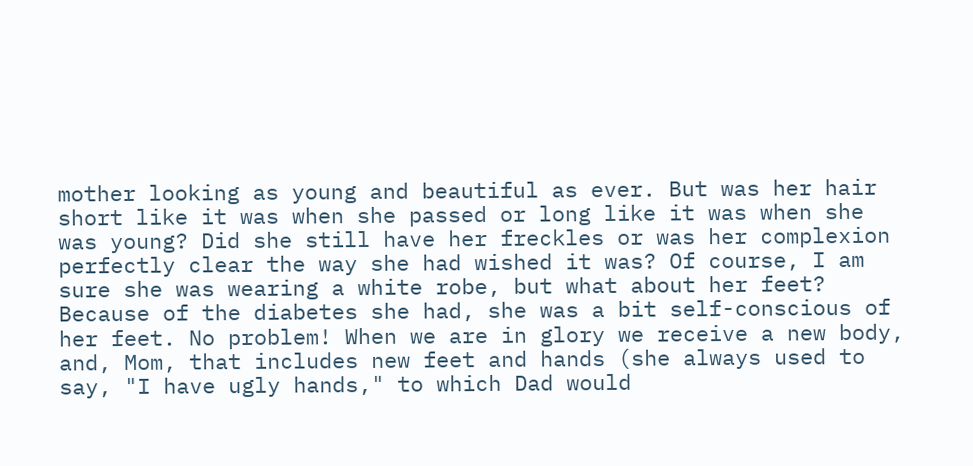mother looking as young and beautiful as ever. But was her hair short like it was when she passed or long like it was when she was young? Did she still have her freckles or was her complexion perfectly clear the way she had wished it was? Of course, I am sure she was wearing a white robe, but what about her feet? Because of the diabetes she had, she was a bit self-conscious of her feet. No problem! When we are in glory we receive a new body, and, Mom, that includes new feet and hands (she always used to say, "I have ugly hands," to which Dad would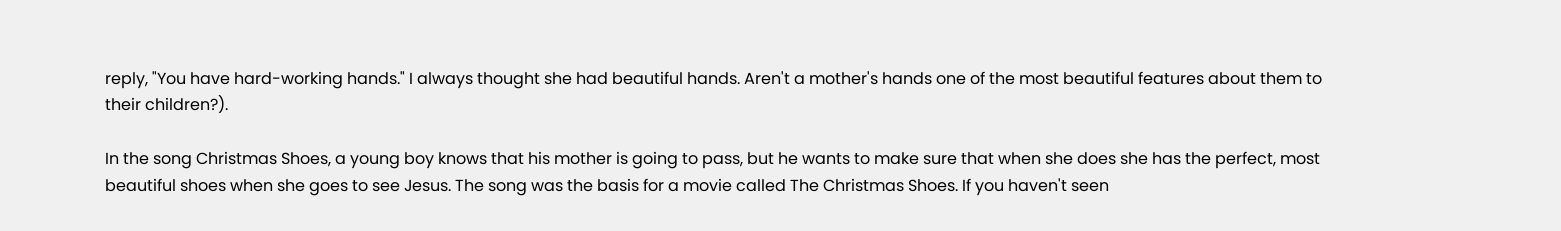reply, "You have hard-working hands." I always thought she had beautiful hands. Aren't a mother's hands one of the most beautiful features about them to their children?).

In the song Christmas Shoes, a young boy knows that his mother is going to pass, but he wants to make sure that when she does she has the perfect, most beautiful shoes when she goes to see Jesus. The song was the basis for a movie called The Christmas Shoes. If you haven't seen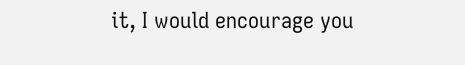it, I would encourage you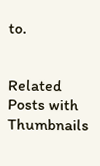to.


Related Posts with Thumbnails